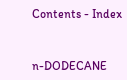Contents - Index



n-DODECANE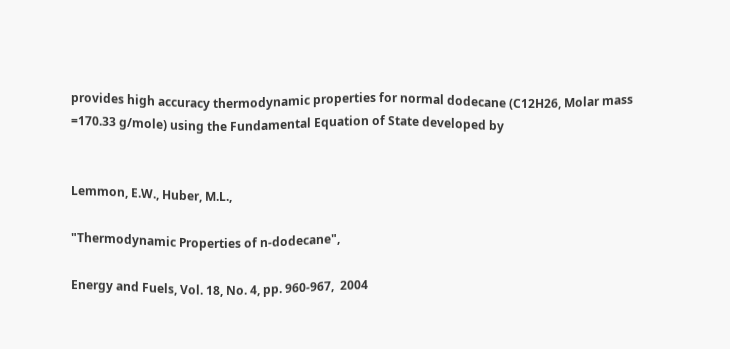provides high accuracy thermodynamic properties for normal dodecane (C12H26, Molar mass =170.33 g/mole) using the Fundamental Equation of State developed by


Lemmon, E.W., Huber, M.L.,

"Thermodynamic Properties of n-dodecane",

Energy and Fuels, Vol. 18, No. 4, pp. 960-967,  2004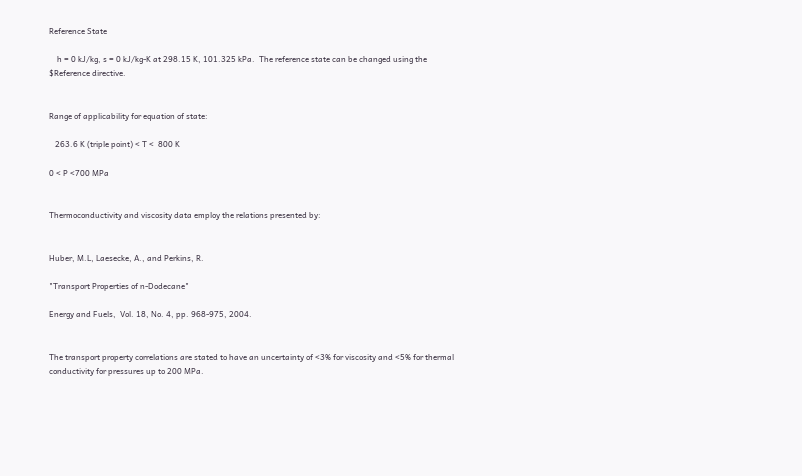Reference State

    h = 0 kJ/kg, s = 0 kJ/kg-K at 298.15 K, 101.325 kPa.  The reference state can be changed using the $Reference directive.


Range of applicability for equation of state:

   263.6 K (triple point) < T <  800 K

0 < P <700 MPa


Thermoconductivity and viscosity data employ the relations presented by:


Huber, M.L, Laesecke, A., and Perkins, R.

"Transport Properties of n-Dodecane"

Energy and Fuels,  Vol. 18, No. 4, pp. 968-975, 2004.


The transport property correlations are stated to have an uncertainty of <3% for viscosity and <5% for thermal conductivity for pressures up to 200 MPa.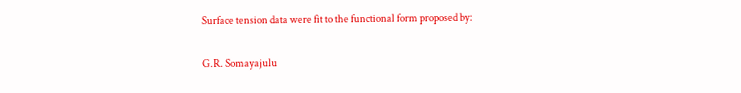Surface tension data were fit to the functional form proposed by:

G.R. Somayajulu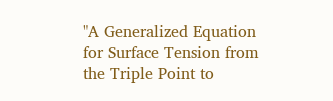"A Generalized Equation for Surface Tension from the Triple Point to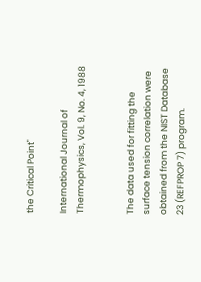the Critical Point"

International Journal of Thermophysics, Vol. 9, No. 4, 1988


The data used for fitting the surface tension correlation were obtained from the NIST Database 23 (REFPROP 7) program.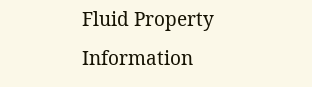Fluid Property Information